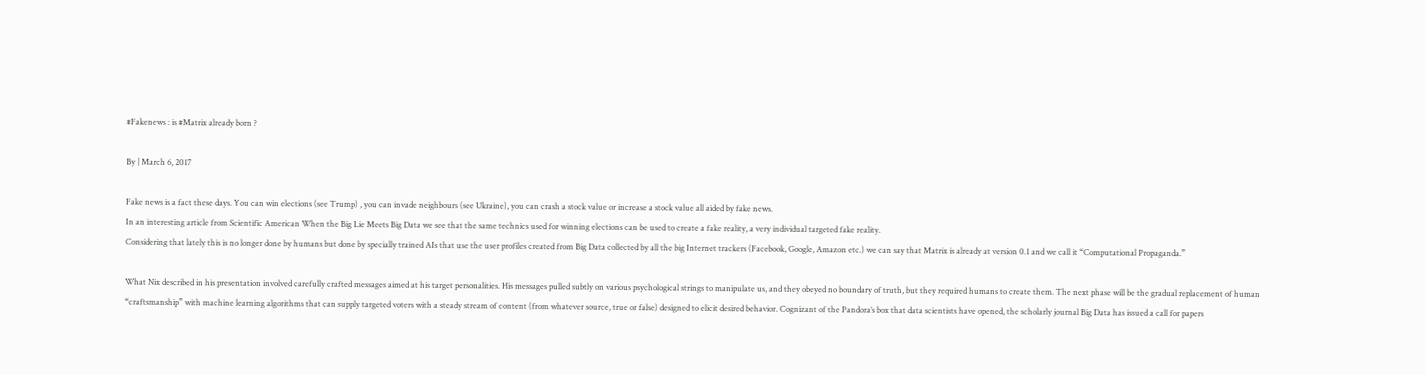#Fakenews : is #Matrix already born ?

By | March 6, 2017

Fake news is a fact these days. You can win elections (see Trump) , you can invade neighbours (see Ukraine), you can crash a stock value or increase a stock value all aided by fake news.
In an interesting article from Scientific American When the Big Lie Meets Big Data we see that the same technics used for winning elections can be used to create a fake reality, a very individual targeted fake reality.
Considering that lately this is no longer done by humans but done by specially trained AIs that use the user profiles created from Big Data collected by all the big Internet trackers (Facebook, Google, Amazon etc.) we can say that Matrix is already at version 0.1 and we call it “Computational Propaganda.”

What Nix described in his presentation involved carefully crafted messages aimed at his target personalities. His messages pulled subtly on various psychological strings to manipulate us, and they obeyed no boundary of truth, but they required humans to create them. The next phase will be the gradual replacement of human “craftsmanship” with machine learning algorithms that can supply targeted voters with a steady stream of content (from whatever source, true or false) designed to elicit desired behavior. Cognizant of the Pandora’s box that data scientists have opened, the scholarly journal Big Data has issued a call for papers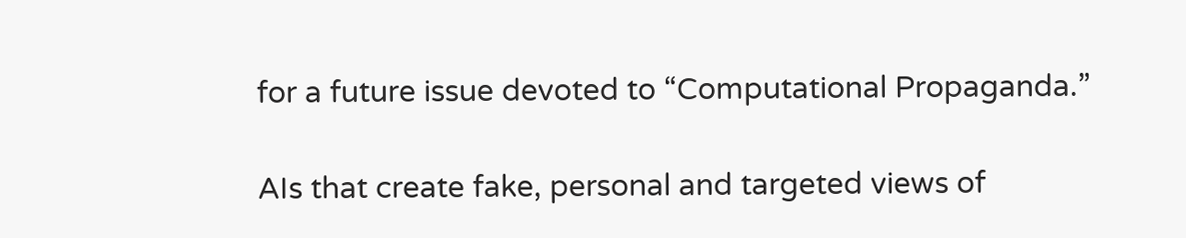for a future issue devoted to “Computational Propaganda.”

AIs that create fake, personal and targeted views of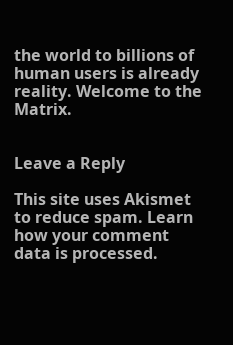the world to billions of human users is already reality. Welcome to the Matrix.


Leave a Reply

This site uses Akismet to reduce spam. Learn how your comment data is processed.